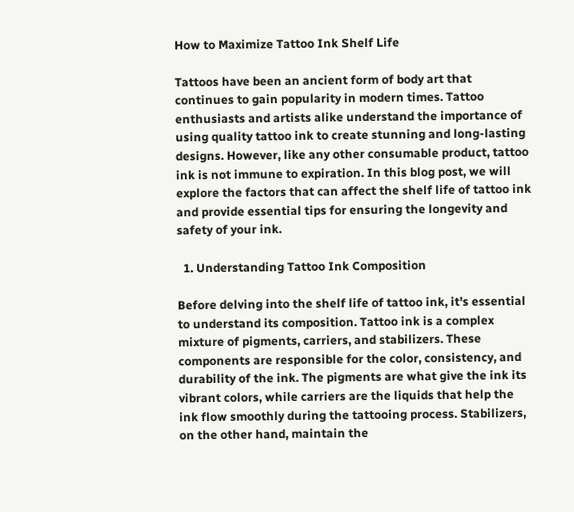How to Maximize Tattoo Ink Shelf Life

Tattoos have been an ancient form of body art that continues to gain popularity in modern times. Tattoo enthusiasts and artists alike understand the importance of using quality tattoo ink to create stunning and long-lasting designs. However, like any other consumable product, tattoo ink is not immune to expiration. In this blog post, we will explore the factors that can affect the shelf life of tattoo ink and provide essential tips for ensuring the longevity and safety of your ink.

  1. Understanding Tattoo Ink Composition

Before delving into the shelf life of tattoo ink, it's essential to understand its composition. Tattoo ink is a complex mixture of pigments, carriers, and stabilizers. These components are responsible for the color, consistency, and durability of the ink. The pigments are what give the ink its vibrant colors, while carriers are the liquids that help the ink flow smoothly during the tattooing process. Stabilizers, on the other hand, maintain the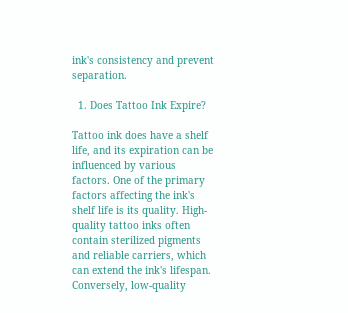ink's consistency and prevent separation.

  1. Does Tattoo Ink Expire?

Tattoo ink does have a shelf life, and its expiration can be influenced by various factors. One of the primary factors affecting the ink's shelf life is its quality. High-quality tattoo inks often contain sterilized pigments and reliable carriers, which can extend the ink's lifespan. Conversely, low-quality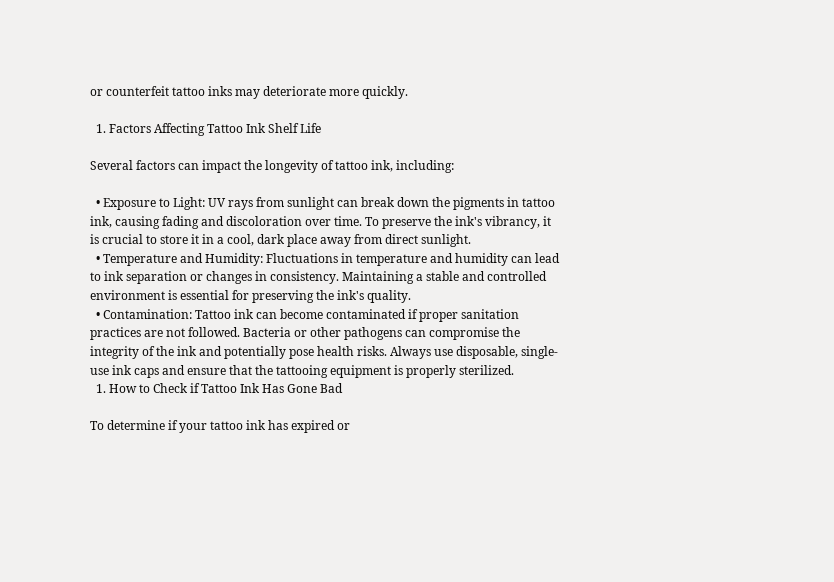or counterfeit tattoo inks may deteriorate more quickly.

  1. Factors Affecting Tattoo Ink Shelf Life

Several factors can impact the longevity of tattoo ink, including:

  • Exposure to Light: UV rays from sunlight can break down the pigments in tattoo ink, causing fading and discoloration over time. To preserve the ink's vibrancy, it is crucial to store it in a cool, dark place away from direct sunlight.
  • Temperature and Humidity: Fluctuations in temperature and humidity can lead to ink separation or changes in consistency. Maintaining a stable and controlled environment is essential for preserving the ink's quality.
  • Contamination: Tattoo ink can become contaminated if proper sanitation practices are not followed. Bacteria or other pathogens can compromise the integrity of the ink and potentially pose health risks. Always use disposable, single-use ink caps and ensure that the tattooing equipment is properly sterilized.
  1. How to Check if Tattoo Ink Has Gone Bad

To determine if your tattoo ink has expired or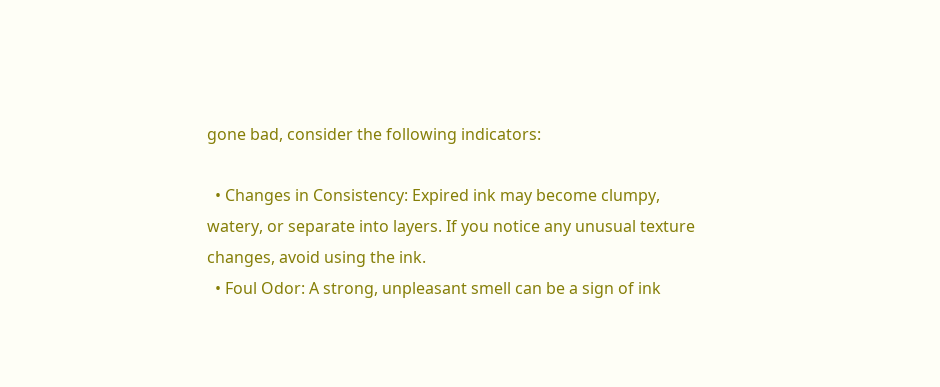gone bad, consider the following indicators:

  • Changes in Consistency: Expired ink may become clumpy, watery, or separate into layers. If you notice any unusual texture changes, avoid using the ink.
  • Foul Odor: A strong, unpleasant smell can be a sign of ink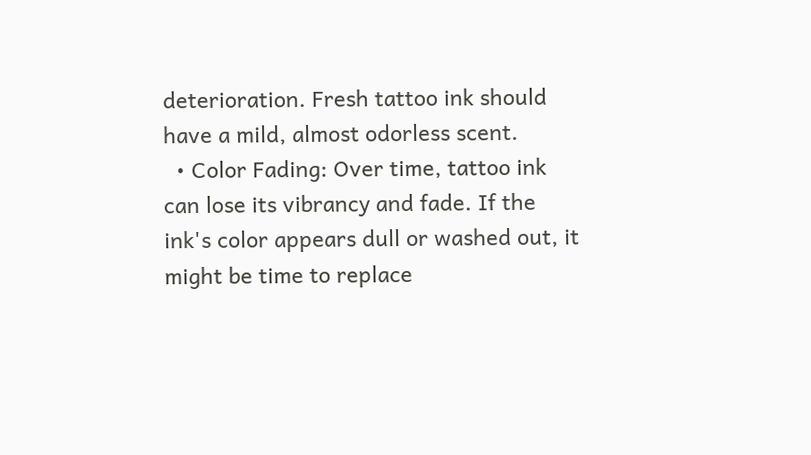deterioration. Fresh tattoo ink should have a mild, almost odorless scent.
  • Color Fading: Over time, tattoo ink can lose its vibrancy and fade. If the ink's color appears dull or washed out, it might be time to replace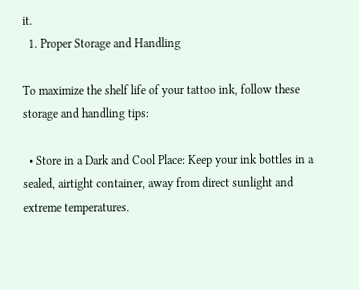it.
  1. Proper Storage and Handling

To maximize the shelf life of your tattoo ink, follow these storage and handling tips:

  • Store in a Dark and Cool Place: Keep your ink bottles in a sealed, airtight container, away from direct sunlight and extreme temperatures.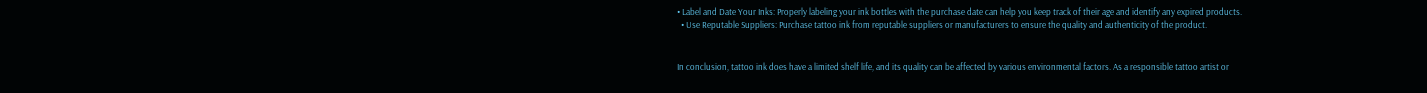• Label and Date Your Inks: Properly labeling your ink bottles with the purchase date can help you keep track of their age and identify any expired products.
  • Use Reputable Suppliers: Purchase tattoo ink from reputable suppliers or manufacturers to ensure the quality and authenticity of the product.


In conclusion, tattoo ink does have a limited shelf life, and its quality can be affected by various environmental factors. As a responsible tattoo artist or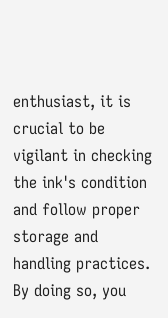enthusiast, it is crucial to be vigilant in checking the ink's condition and follow proper storage and handling practices. By doing so, you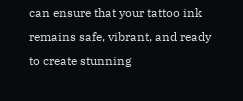can ensure that your tattoo ink remains safe, vibrant, and ready to create stunning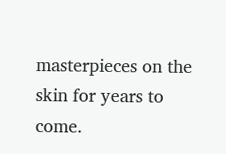masterpieces on the skin for years to come.